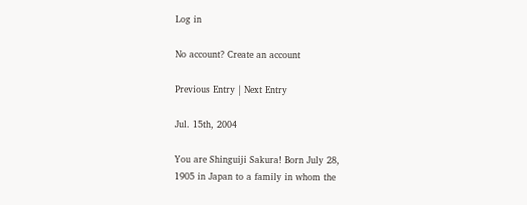Log in

No account? Create an account

Previous Entry | Next Entry

Jul. 15th, 2004

You are Shinguiji Sakura! Born July 28,
1905 in Japan to a family in whom the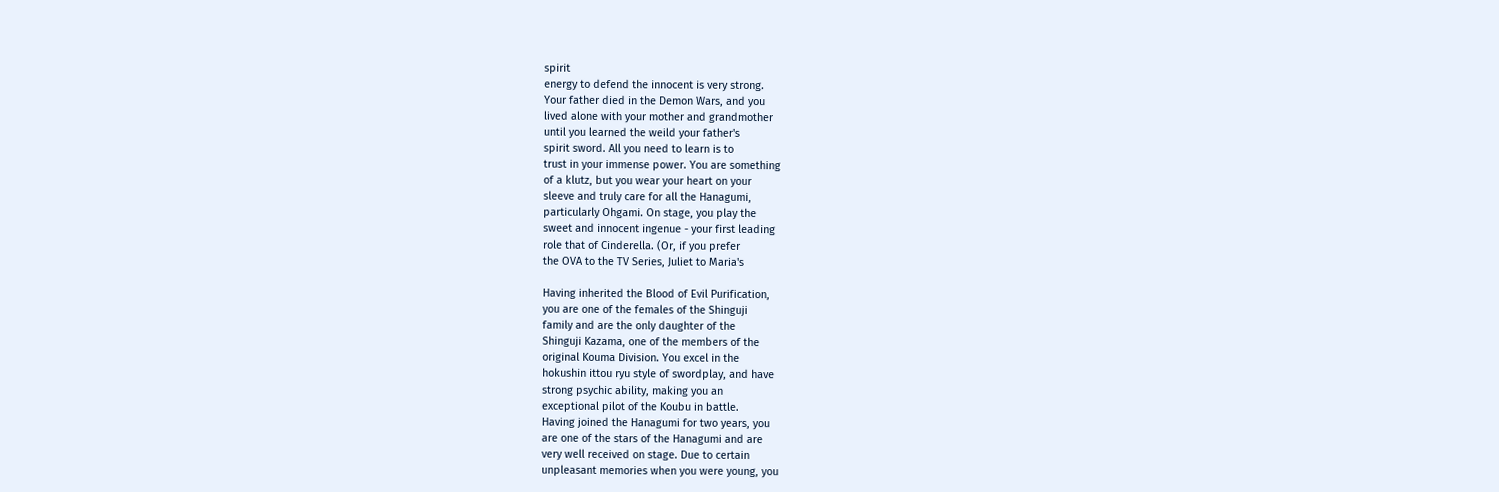spirit
energy to defend the innocent is very strong.
Your father died in the Demon Wars, and you
lived alone with your mother and grandmother
until you learned the weild your father's
spirit sword. All you need to learn is to
trust in your immense power. You are something
of a klutz, but you wear your heart on your
sleeve and truly care for all the Hanagumi,
particularly Ohgami. On stage, you play the
sweet and innocent ingenue - your first leading
role that of Cinderella. (Or, if you prefer
the OVA to the TV Series, Juliet to Maria's

Having inherited the Blood of Evil Purification,
you are one of the females of the Shinguji
family and are the only daughter of the
Shinguji Kazama, one of the members of the
original Kouma Division. You excel in the
hokushin ittou ryu style of swordplay, and have
strong psychic ability, making you an
exceptional pilot of the Koubu in battle.
Having joined the Hanagumi for two years, you
are one of the stars of the Hanagumi and are
very well received on stage. Due to certain
unpleasant memories when you were young, you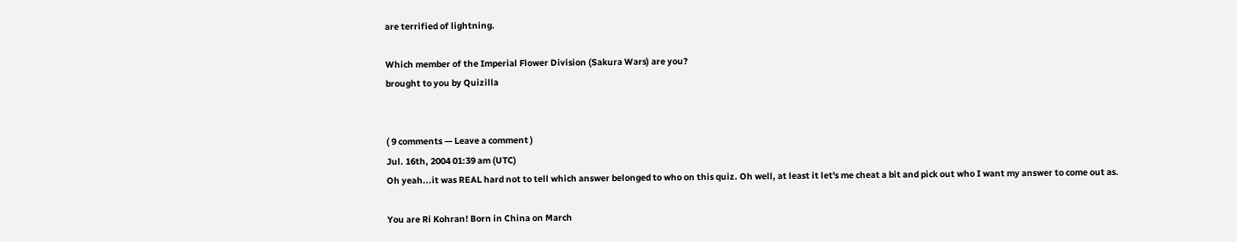are terrified of lightning.

Which member of the Imperial Flower Division (Sakura Wars) are you?
brought to you by Quizilla


( 9 comments — Leave a comment )
Jul. 16th, 2004 01:39 am (UTC)
Oh yeah...it was REAL hard not to tell which answer belonged to who on this quiz. Oh well, at least it let's me cheat a bit and pick out who I want my answer to come out as.

You are Ri Kohran! Born in China on March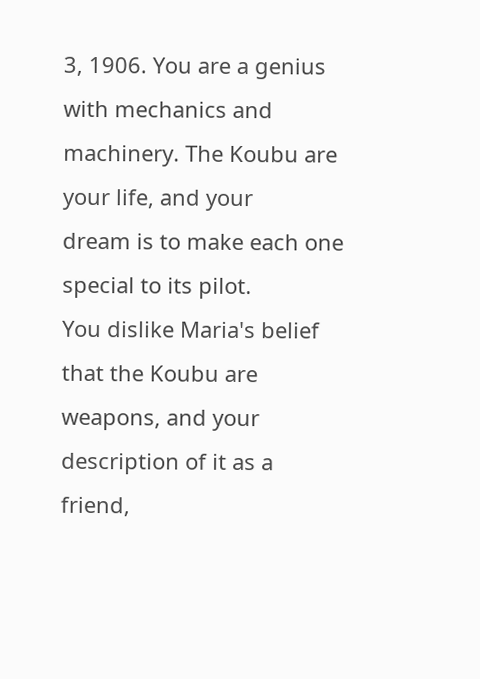3, 1906. You are a genius with mechanics and
machinery. The Koubu are your life, and your
dream is to make each one special to its pilot.
You dislike Maria's belief that the Koubu are
weapons, and your description of it as a
friend,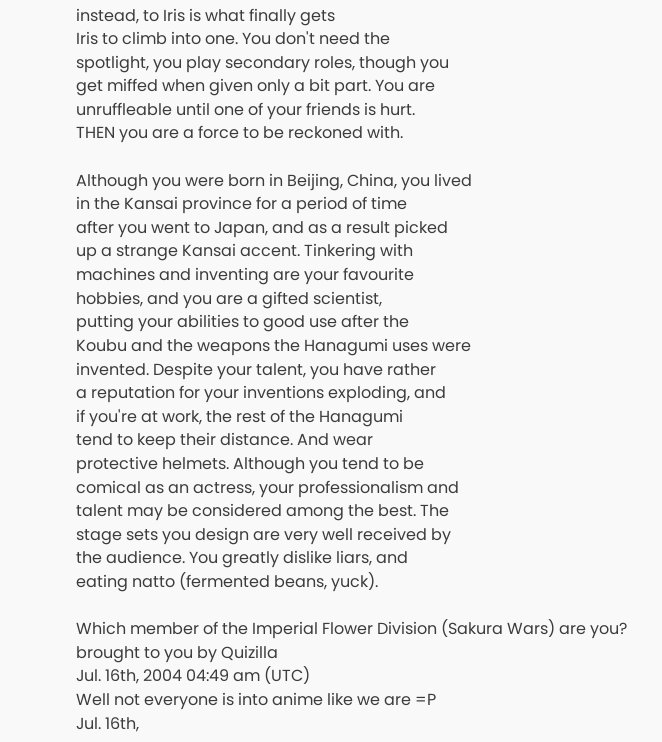instead, to Iris is what finally gets
Iris to climb into one. You don't need the
spotlight, you play secondary roles, though you
get miffed when given only a bit part. You are
unruffleable until one of your friends is hurt.
THEN you are a force to be reckoned with.

Although you were born in Beijing, China, you lived
in the Kansai province for a period of time
after you went to Japan, and as a result picked
up a strange Kansai accent. Tinkering with
machines and inventing are your favourite
hobbies, and you are a gifted scientist,
putting your abilities to good use after the
Koubu and the weapons the Hanagumi uses were
invented. Despite your talent, you have rather
a reputation for your inventions exploding, and
if you're at work, the rest of the Hanagumi
tend to keep their distance. And wear
protective helmets. Although you tend to be
comical as an actress, your professionalism and
talent may be considered among the best. The
stage sets you design are very well received by
the audience. You greatly dislike liars, and
eating natto (fermented beans, yuck).

Which member of the Imperial Flower Division (Sakura Wars) are you?
brought to you by Quizilla
Jul. 16th, 2004 04:49 am (UTC)
Well not everyone is into anime like we are =P
Jul. 16th,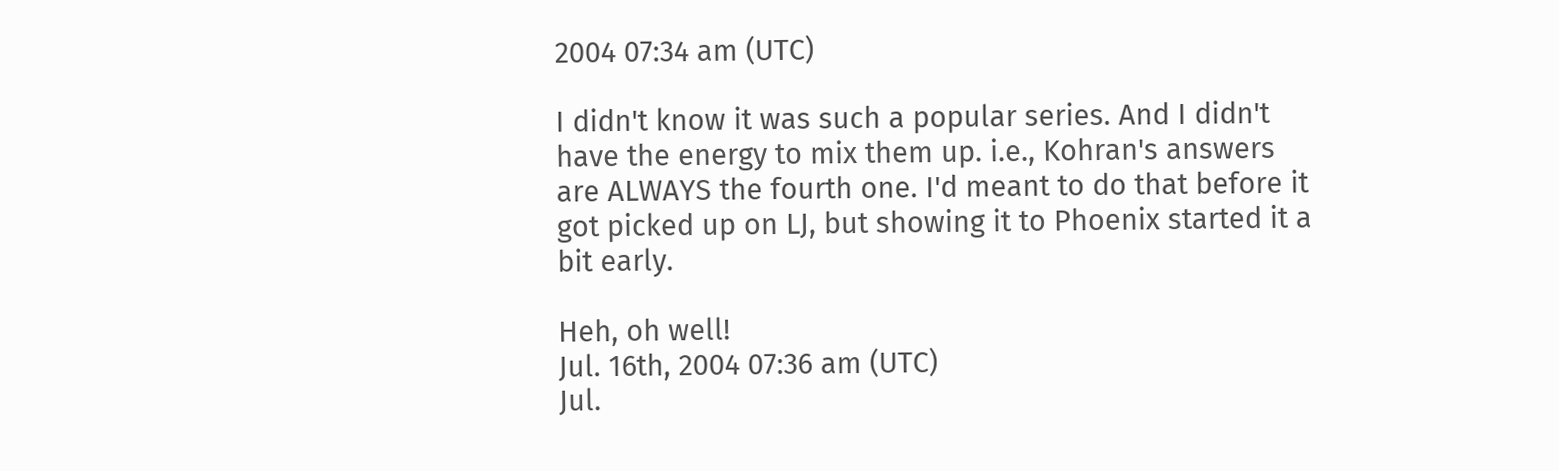2004 07:34 am (UTC)

I didn't know it was such a popular series. And I didn't have the energy to mix them up. i.e., Kohran's answers are ALWAYS the fourth one. I'd meant to do that before it got picked up on LJ, but showing it to Phoenix started it a bit early.

Heh, oh well!
Jul. 16th, 2004 07:36 am (UTC)
Jul.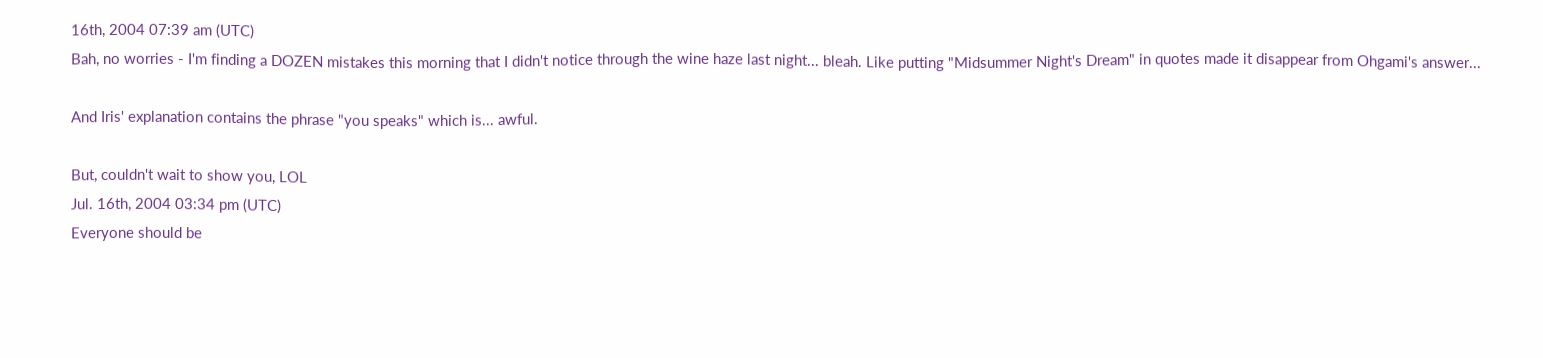16th, 2004 07:39 am (UTC)
Bah, no worries - I'm finding a DOZEN mistakes this morning that I didn't notice through the wine haze last night... bleah. Like putting "Midsummer Night's Dream" in quotes made it disappear from Ohgami's answer...

And Iris' explanation contains the phrase "you speaks" which is... awful.

But, couldn't wait to show you, LOL
Jul. 16th, 2004 03:34 pm (UTC)
Everyone should be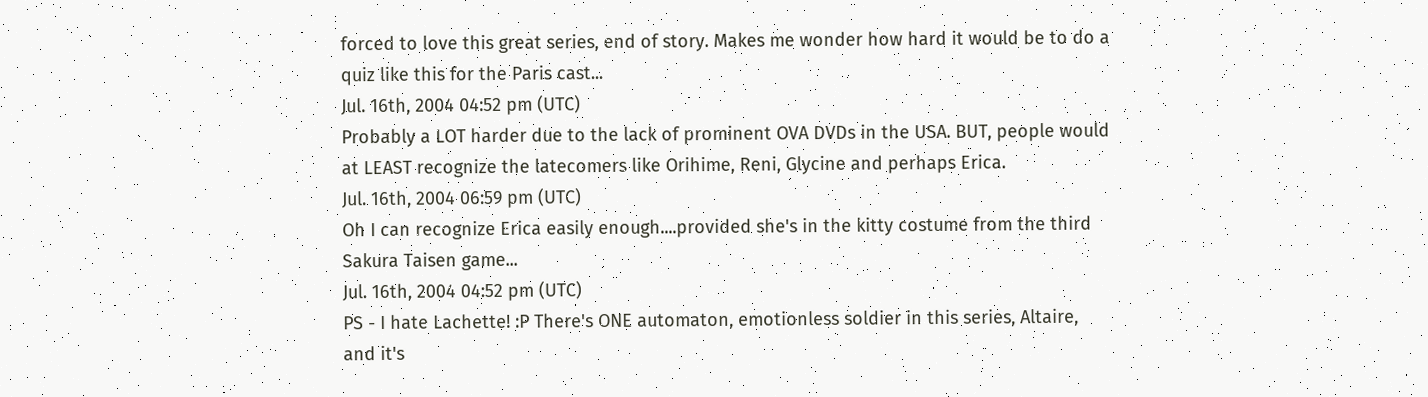forced to love this great series, end of story. Makes me wonder how hard it would be to do a quiz like this for the Paris cast...
Jul. 16th, 2004 04:52 pm (UTC)
Probably a LOT harder due to the lack of prominent OVA DVDs in the USA. BUT, people would at LEAST recognize the latecomers like Orihime, Reni, Glycine and perhaps Erica.
Jul. 16th, 2004 06:59 pm (UTC)
Oh I can recognize Erica easily enough....provided she's in the kitty costume from the third Sakura Taisen game...
Jul. 16th, 2004 04:52 pm (UTC)
PS - I hate Lachette! :P There's ONE automaton, emotionless soldier in this series, Altaire, and it's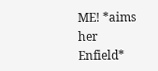ME! *aims her Enfield*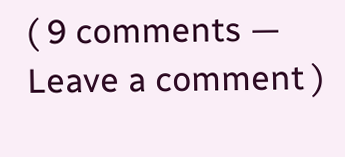( 9 comments — Leave a comment )